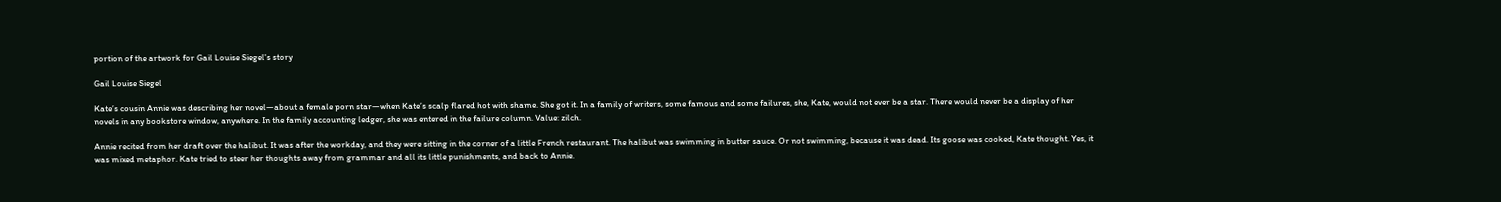portion of the artwork for Gail Louise Siegel's story

Gail Louise Siegel

Kate’s cousin Annie was describing her novel—about a female porn star—when Kate’s scalp flared hot with shame. She got it. In a family of writers, some famous and some failures, she, Kate, would not ever be a star. There would never be a display of her novels in any bookstore window, anywhere. In the family accounting ledger, she was entered in the failure column. Value: zilch.

Annie recited from her draft over the halibut. It was after the workday, and they were sitting in the corner of a little French restaurant. The halibut was swimming in butter sauce. Or not swimming, because it was dead. Its goose was cooked, Kate thought. Yes, it was mixed metaphor. Kate tried to steer her thoughts away from grammar and all its little punishments, and back to Annie.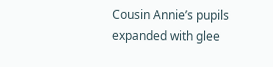Cousin Annie’s pupils expanded with glee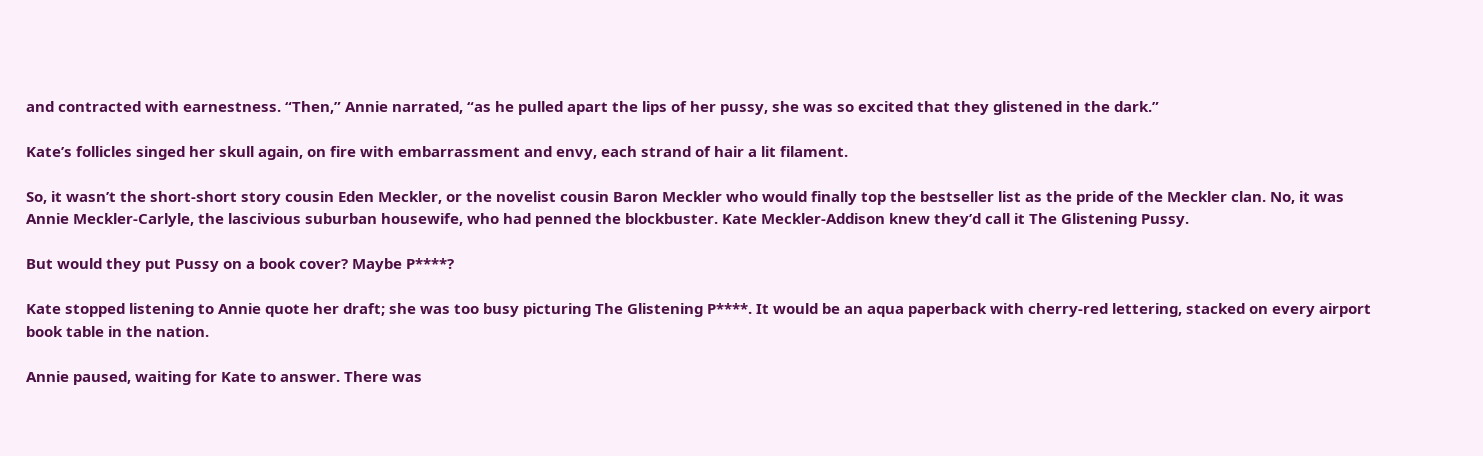and contracted with earnestness. “Then,” Annie narrated, “as he pulled apart the lips of her pussy, she was so excited that they glistened in the dark.”

Kate’s follicles singed her skull again, on fire with embarrassment and envy, each strand of hair a lit filament.

So, it wasn’t the short-short story cousin Eden Meckler, or the novelist cousin Baron Meckler who would finally top the bestseller list as the pride of the Meckler clan. No, it was Annie Meckler-Carlyle, the lascivious suburban housewife, who had penned the blockbuster. Kate Meckler-Addison knew they’d call it The Glistening Pussy.

But would they put Pussy on a book cover? Maybe P****?

Kate stopped listening to Annie quote her draft; she was too busy picturing The Glistening P****. It would be an aqua paperback with cherry-red lettering, stacked on every airport book table in the nation.

Annie paused, waiting for Kate to answer. There was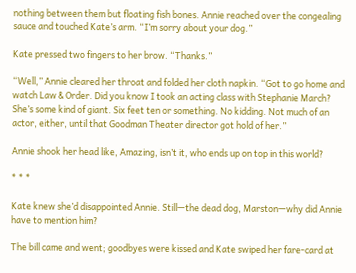nothing between them but floating fish bones. Annie reached over the congealing sauce and touched Kate’s arm. “I’m sorry about your dog.”

Kate pressed two fingers to her brow. “Thanks.”

“Well,” Annie cleared her throat and folded her cloth napkin. “Got to go home and watch Law & Order. Did you know I took an acting class with Stephanie March? She’s some kind of giant. Six feet ten or something. No kidding. Not much of an actor, either, until that Goodman Theater director got hold of her.”

Annie shook her head like, Amazing, isn’t it, who ends up on top in this world?

* * *

Kate knew she’d disappointed Annie. Still—the dead dog, Marston—why did Annie have to mention him?

The bill came and went; goodbyes were kissed and Kate swiped her fare-card at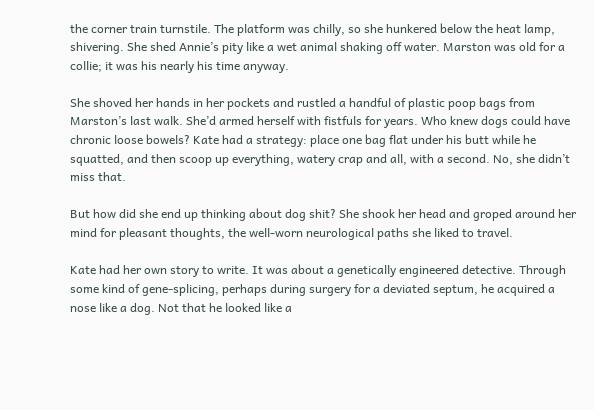the corner train turnstile. The platform was chilly, so she hunkered below the heat lamp, shivering. She shed Annie’s pity like a wet animal shaking off water. Marston was old for a collie; it was his nearly his time anyway.

She shoved her hands in her pockets and rustled a handful of plastic poop bags from Marston’s last walk. She’d armed herself with fistfuls for years. Who knew dogs could have chronic loose bowels? Kate had a strategy: place one bag flat under his butt while he squatted, and then scoop up everything, watery crap and all, with a second. No, she didn’t miss that.

But how did she end up thinking about dog shit? She shook her head and groped around her mind for pleasant thoughts, the well-worn neurological paths she liked to travel.

Kate had her own story to write. It was about a genetically engineered detective. Through some kind of gene-splicing, perhaps during surgery for a deviated septum, he acquired a nose like a dog. Not that he looked like a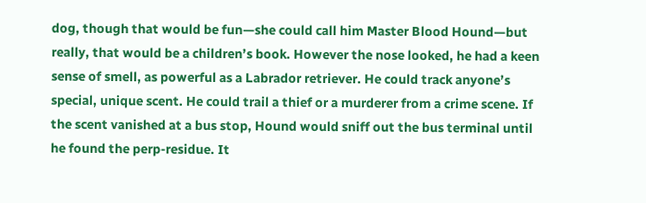dog, though that would be fun—she could call him Master Blood Hound—but really, that would be a children’s book. However the nose looked, he had a keen sense of smell, as powerful as a Labrador retriever. He could track anyone’s special, unique scent. He could trail a thief or a murderer from a crime scene. If the scent vanished at a bus stop, Hound would sniff out the bus terminal until he found the perp-residue. It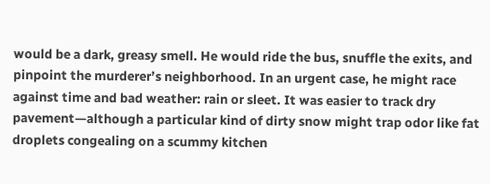would be a dark, greasy smell. He would ride the bus, snuffle the exits, and pinpoint the murderer’s neighborhood. In an urgent case, he might race against time and bad weather: rain or sleet. It was easier to track dry pavement—although a particular kind of dirty snow might trap odor like fat droplets congealing on a scummy kitchen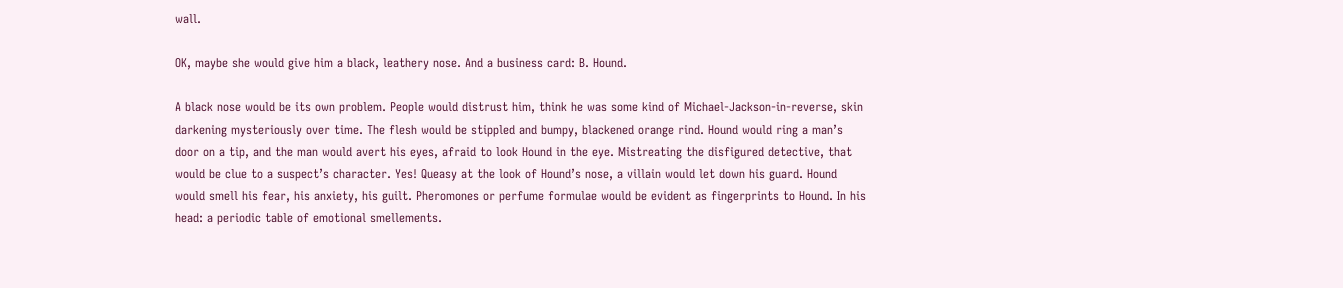wall.

OK, maybe she would give him a black, leathery nose. And a business card: B. Hound.

A black nose would be its own problem. People would distrust him, think he was some kind of Michael-Jackson-in-reverse, skin darkening mysteriously over time. The flesh would be stippled and bumpy, blackened orange rind. Hound would ring a man’s door on a tip, and the man would avert his eyes, afraid to look Hound in the eye. Mistreating the disfigured detective, that would be clue to a suspect’s character. Yes! Queasy at the look of Hound’s nose, a villain would let down his guard. Hound would smell his fear, his anxiety, his guilt. Pheromones or perfume formulae would be evident as fingerprints to Hound. In his head: a periodic table of emotional smellements.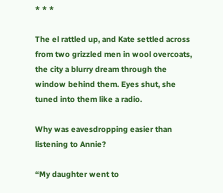* * *

The el rattled up, and Kate settled across from two grizzled men in wool overcoats, the city a blurry dream through the window behind them. Eyes shut, she tuned into them like a radio.

Why was eavesdropping easier than listening to Annie?

“My daughter went to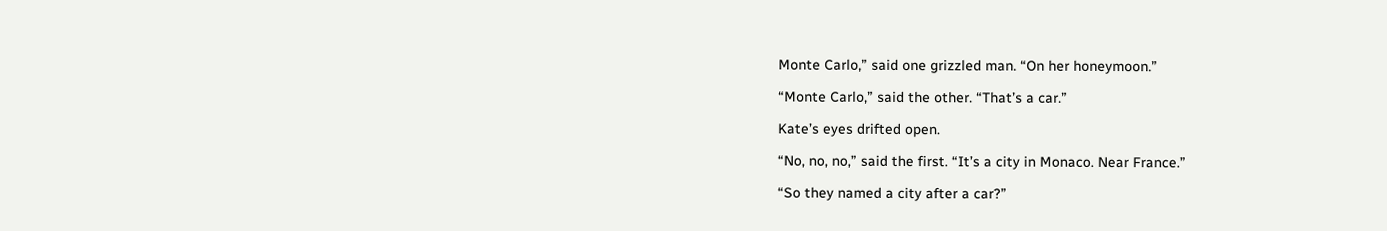Monte Carlo,” said one grizzled man. “On her honeymoon.”

“Monte Carlo,” said the other. “That’s a car.”

Kate’s eyes drifted open.

“No, no, no,” said the first. “It’s a city in Monaco. Near France.”

“So they named a city after a car?”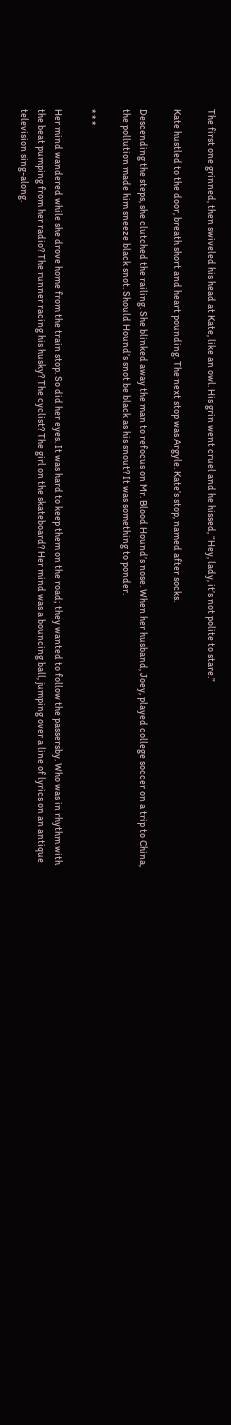The first one grinned, then swiveled his head at Kate, like an owl. His grin went cruel and he hissed, “Hey, lady, it’s not polite to stare.”

Kate hustled to the door, breath short and heart pounding. The next stop was Argyle. Kate’s stop, named after socks.

Descending the steps, she clutched the railing. She blinked away the man to refocus on Mr. Blood Hound’s nose. When her husband, Joey, played college soccer on a trip to China, the pollution made him sneeze black snot. Should Hound’s snot be black as his snout? It was something to ponder.

* * *

Her mind wandered while she drove home from the train stop. So did her eyes. It was hard to keep them on the road; they wanted to follow the passersby. Who was in rhythm with the beat pumping from her radio? The runner racing his husky? The cyclist? The girl on the skateboard? Her mind was a bouncing ball, jumping over a line of lyrics on an antique television sing-along.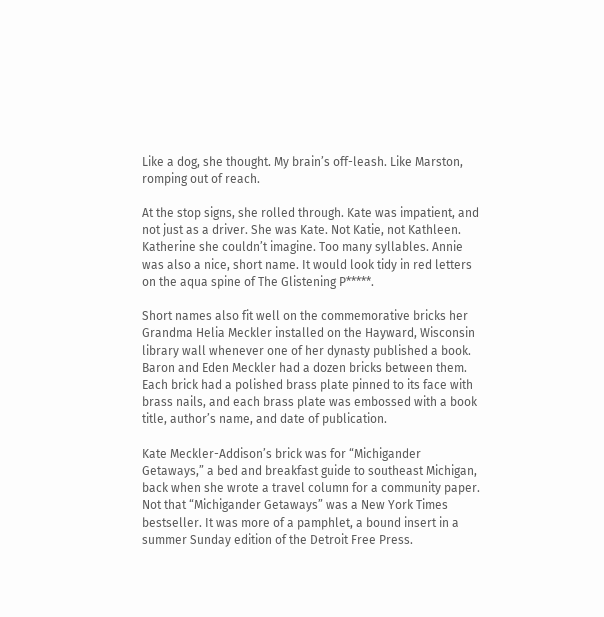Like a dog, she thought. My brain’s off-leash. Like Marston, romping out of reach.

At the stop signs, she rolled through. Kate was impatient, and not just as a driver. She was Kate. Not Katie, not Kathleen. Katherine she couldn’t imagine. Too many syllables. Annie was also a nice, short name. It would look tidy in red letters on the aqua spine of The Glistening P*****.

Short names also fit well on the commemorative bricks her Grandma Helia Meckler installed on the Hayward, Wisconsin library wall whenever one of her dynasty published a book. Baron and Eden Meckler had a dozen bricks between them. Each brick had a polished brass plate pinned to its face with brass nails, and each brass plate was embossed with a book title, author’s name, and date of publication.

Kate Meckler-Addison’s brick was for “Michigander Getaways,” a bed and breakfast guide to southeast Michigan, back when she wrote a travel column for a community paper. Not that “Michigander Getaways” was a New York Times bestseller. It was more of a pamphlet, a bound insert in a summer Sunday edition of the Detroit Free Press.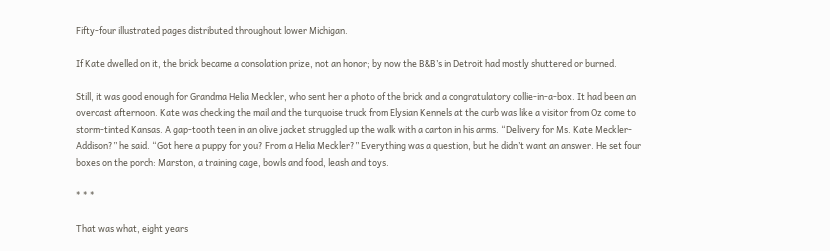Fifty-four illustrated pages distributed throughout lower Michigan.

If Kate dwelled on it, the brick became a consolation prize, not an honor; by now the B&B’s in Detroit had mostly shuttered or burned.

Still, it was good enough for Grandma Helia Meckler, who sent her a photo of the brick and a congratulatory collie-in-a-box. It had been an overcast afternoon. Kate was checking the mail and the turquoise truck from Elysian Kennels at the curb was like a visitor from Oz come to storm-tinted Kansas. A gap-tooth teen in an olive jacket struggled up the walk with a carton in his arms. “Delivery for Ms. Kate Meckler-Addison?” he said. “Got here a puppy for you? From a Helia Meckler?” Everything was a question, but he didn’t want an answer. He set four boxes on the porch: Marston, a training cage, bowls and food, leash and toys.

* * *

That was what, eight years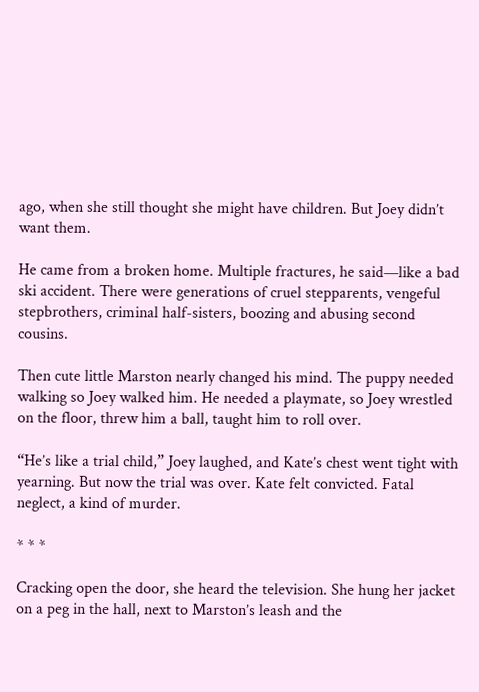ago, when she still thought she might have children. But Joey didn’t want them.

He came from a broken home. Multiple fractures, he said—like a bad ski accident. There were generations of cruel stepparents, vengeful stepbrothers, criminal half-sisters, boozing and abusing second cousins.

Then cute little Marston nearly changed his mind. The puppy needed walking so Joey walked him. He needed a playmate, so Joey wrestled on the floor, threw him a ball, taught him to roll over.

“He’s like a trial child,” Joey laughed, and Kate’s chest went tight with yearning. But now the trial was over. Kate felt convicted. Fatal neglect, a kind of murder.

* * *

Cracking open the door, she heard the television. She hung her jacket on a peg in the hall, next to Marston’s leash and the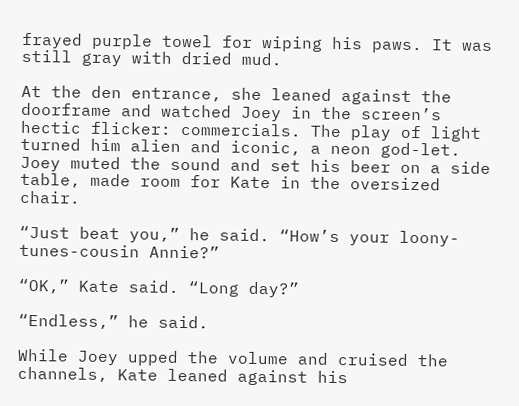frayed purple towel for wiping his paws. It was still gray with dried mud.

At the den entrance, she leaned against the doorframe and watched Joey in the screen’s hectic flicker: commercials. The play of light turned him alien and iconic, a neon god-let. Joey muted the sound and set his beer on a side table, made room for Kate in the oversized chair.

“Just beat you,” he said. “How’s your loony-tunes-cousin Annie?”

“OK,” Kate said. “Long day?”

“Endless,” he said.

While Joey upped the volume and cruised the channels, Kate leaned against his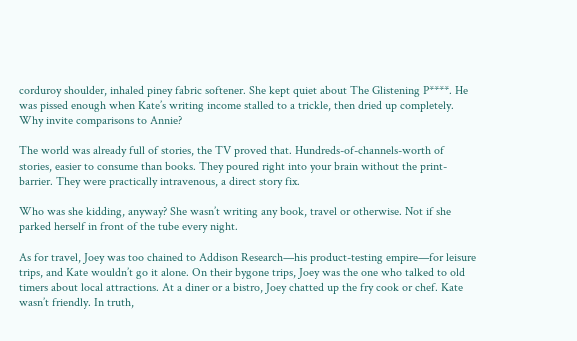corduroy shoulder, inhaled piney fabric softener. She kept quiet about The Glistening P****. He was pissed enough when Kate’s writing income stalled to a trickle, then dried up completely. Why invite comparisons to Annie?

The world was already full of stories, the TV proved that. Hundreds-of-channels-worth of stories, easier to consume than books. They poured right into your brain without the print-barrier. They were practically intravenous, a direct story fix.

Who was she kidding, anyway? She wasn’t writing any book, travel or otherwise. Not if she parked herself in front of the tube every night.

As for travel, Joey was too chained to Addison Research—his product-testing empire—for leisure trips, and Kate wouldn’t go it alone. On their bygone trips, Joey was the one who talked to old timers about local attractions. At a diner or a bistro, Joey chatted up the fry cook or chef. Kate wasn’t friendly. In truth,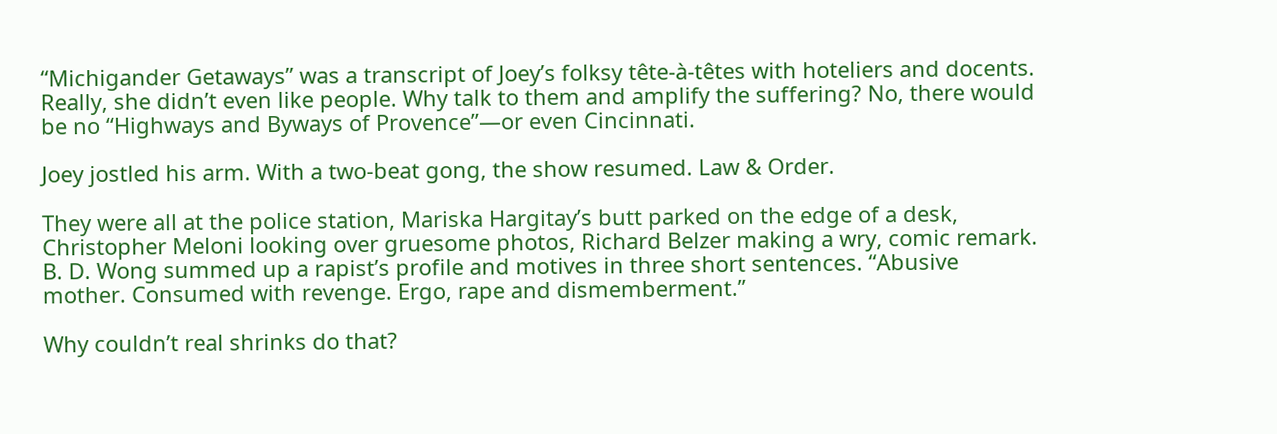“Michigander Getaways” was a transcript of Joey’s folksy tête-à-têtes with hoteliers and docents. Really, she didn’t even like people. Why talk to them and amplify the suffering? No, there would be no “Highways and Byways of Provence”—or even Cincinnati.

Joey jostled his arm. With a two-beat gong, the show resumed. Law & Order.

They were all at the police station, Mariska Hargitay’s butt parked on the edge of a desk, Christopher Meloni looking over gruesome photos, Richard Belzer making a wry, comic remark. B. D. Wong summed up a rapist’s profile and motives in three short sentences. “Abusive mother. Consumed with revenge. Ergo, rape and dismemberment.”

Why couldn’t real shrinks do that?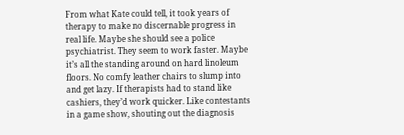From what Kate could tell, it took years of therapy to make no discernable progress in real life. Maybe she should see a police psychiatrist. They seem to work faster. Maybe it’s all the standing around on hard linoleum floors. No comfy leather chairs to slump into and get lazy. If therapists had to stand like cashiers, they’d work quicker. Like contestants in a game show, shouting out the diagnosis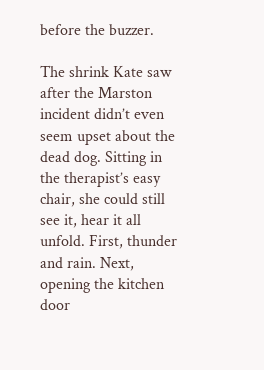before the buzzer.

The shrink Kate saw after the Marston incident didn’t even seem upset about the dead dog. Sitting in the therapist’s easy chair, she could still see it, hear it all unfold. First, thunder and rain. Next, opening the kitchen door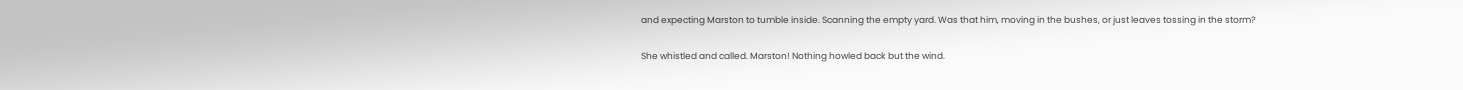and expecting Marston to tumble inside. Scanning the empty yard. Was that him, moving in the bushes, or just leaves tossing in the storm?

She whistled and called. Marston! Nothing howled back but the wind.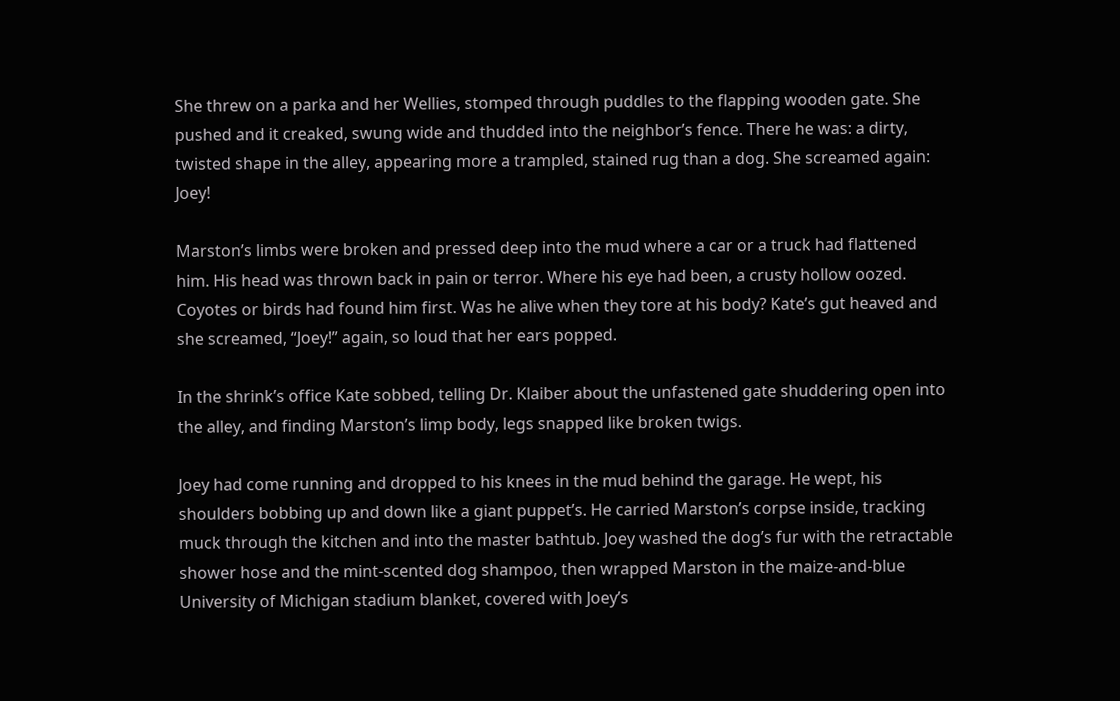She threw on a parka and her Wellies, stomped through puddles to the flapping wooden gate. She pushed and it creaked, swung wide and thudded into the neighbor’s fence. There he was: a dirty, twisted shape in the alley, appearing more a trampled, stained rug than a dog. She screamed again: Joey!

Marston’s limbs were broken and pressed deep into the mud where a car or a truck had flattened him. His head was thrown back in pain or terror. Where his eye had been, a crusty hollow oozed. Coyotes or birds had found him first. Was he alive when they tore at his body? Kate’s gut heaved and she screamed, “Joey!” again, so loud that her ears popped.

In the shrink’s office Kate sobbed, telling Dr. Klaiber about the unfastened gate shuddering open into the alley, and finding Marston’s limp body, legs snapped like broken twigs.

Joey had come running and dropped to his knees in the mud behind the garage. He wept, his shoulders bobbing up and down like a giant puppet’s. He carried Marston’s corpse inside, tracking muck through the kitchen and into the master bathtub. Joey washed the dog’s fur with the retractable shower hose and the mint-scented dog shampoo, then wrapped Marston in the maize-and-blue University of Michigan stadium blanket, covered with Joey’s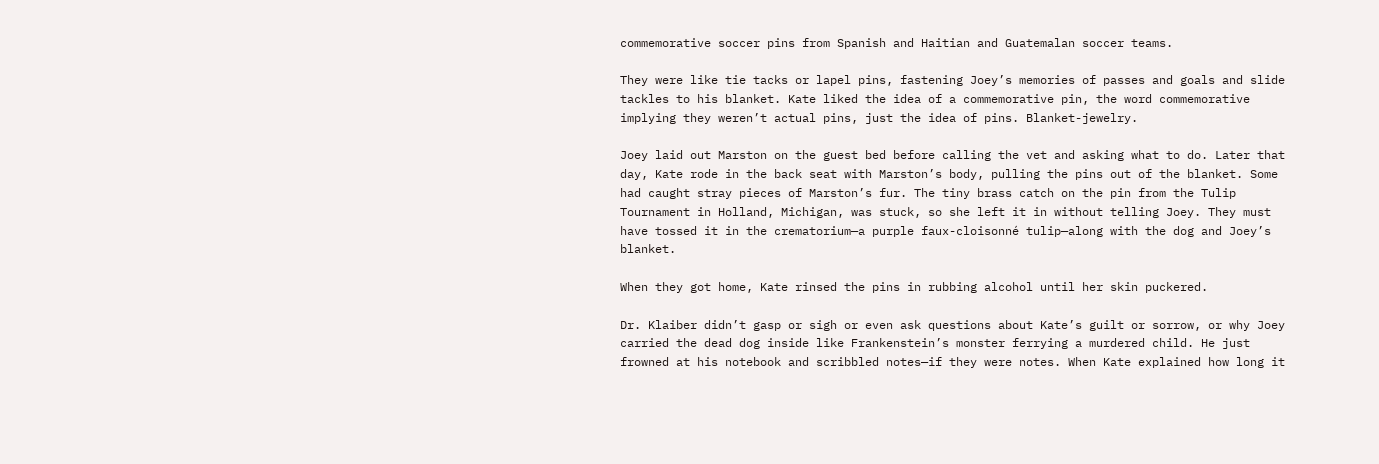commemorative soccer pins from Spanish and Haitian and Guatemalan soccer teams.

They were like tie tacks or lapel pins, fastening Joey’s memories of passes and goals and slide tackles to his blanket. Kate liked the idea of a commemorative pin, the word commemorative implying they weren’t actual pins, just the idea of pins. Blanket-jewelry.

Joey laid out Marston on the guest bed before calling the vet and asking what to do. Later that day, Kate rode in the back seat with Marston’s body, pulling the pins out of the blanket. Some had caught stray pieces of Marston’s fur. The tiny brass catch on the pin from the Tulip Tournament in Holland, Michigan, was stuck, so she left it in without telling Joey. They must have tossed it in the crematorium—a purple faux-cloisonné tulip—along with the dog and Joey’s blanket.

When they got home, Kate rinsed the pins in rubbing alcohol until her skin puckered.

Dr. Klaiber didn’t gasp or sigh or even ask questions about Kate’s guilt or sorrow, or why Joey carried the dead dog inside like Frankenstein’s monster ferrying a murdered child. He just frowned at his notebook and scribbled notes—if they were notes. When Kate explained how long it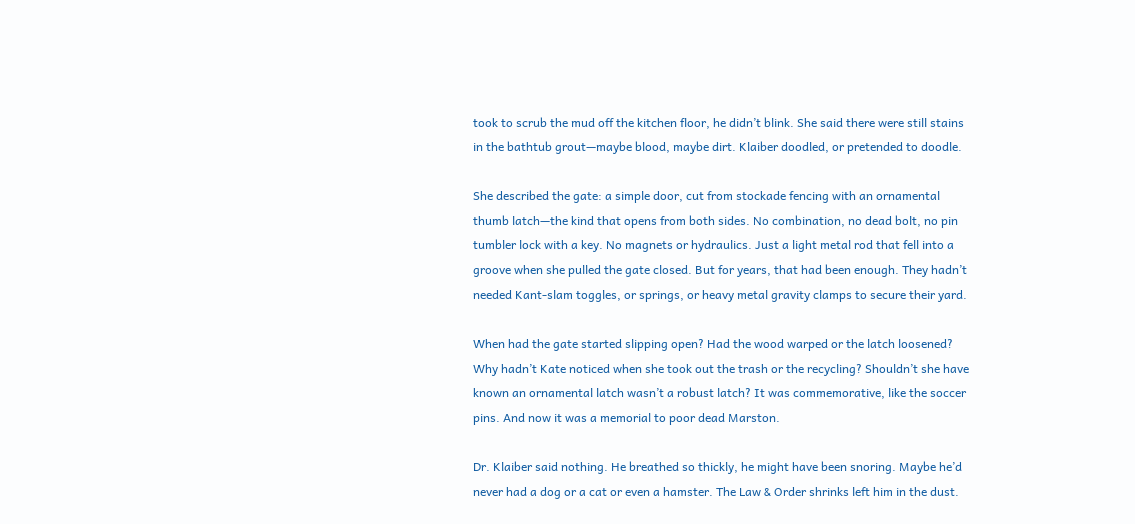took to scrub the mud off the kitchen floor, he didn’t blink. She said there were still stains in the bathtub grout—maybe blood, maybe dirt. Klaiber doodled, or pretended to doodle.

She described the gate: a simple door, cut from stockade fencing with an ornamental thumb latch—the kind that opens from both sides. No combination, no dead bolt, no pin tumbler lock with a key. No magnets or hydraulics. Just a light metal rod that fell into a groove when she pulled the gate closed. But for years, that had been enough. They hadn’t needed Kant-slam toggles, or springs, or heavy metal gravity clamps to secure their yard.

When had the gate started slipping open? Had the wood warped or the latch loosened? Why hadn’t Kate noticed when she took out the trash or the recycling? Shouldn’t she have known an ornamental latch wasn’t a robust latch? It was commemorative, like the soccer pins. And now it was a memorial to poor dead Marston.

Dr. Klaiber said nothing. He breathed so thickly, he might have been snoring. Maybe he’d never had a dog or a cat or even a hamster. The Law & Order shrinks left him in the dust.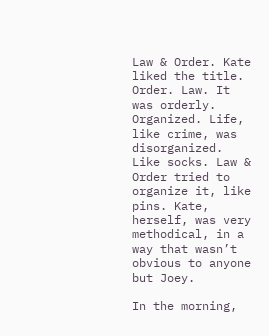Law & Order. Kate liked the title. Order. Law. It was orderly. Organized. Life, like crime, was disorganized. Like socks. Law & Order tried to organize it, like pins. Kate, herself, was very methodical, in a way that wasn’t obvious to anyone but Joey.

In the morning,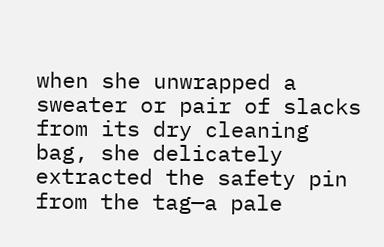when she unwrapped a sweater or pair of slacks from its dry cleaning bag, she delicately extracted the safety pin from the tag—a pale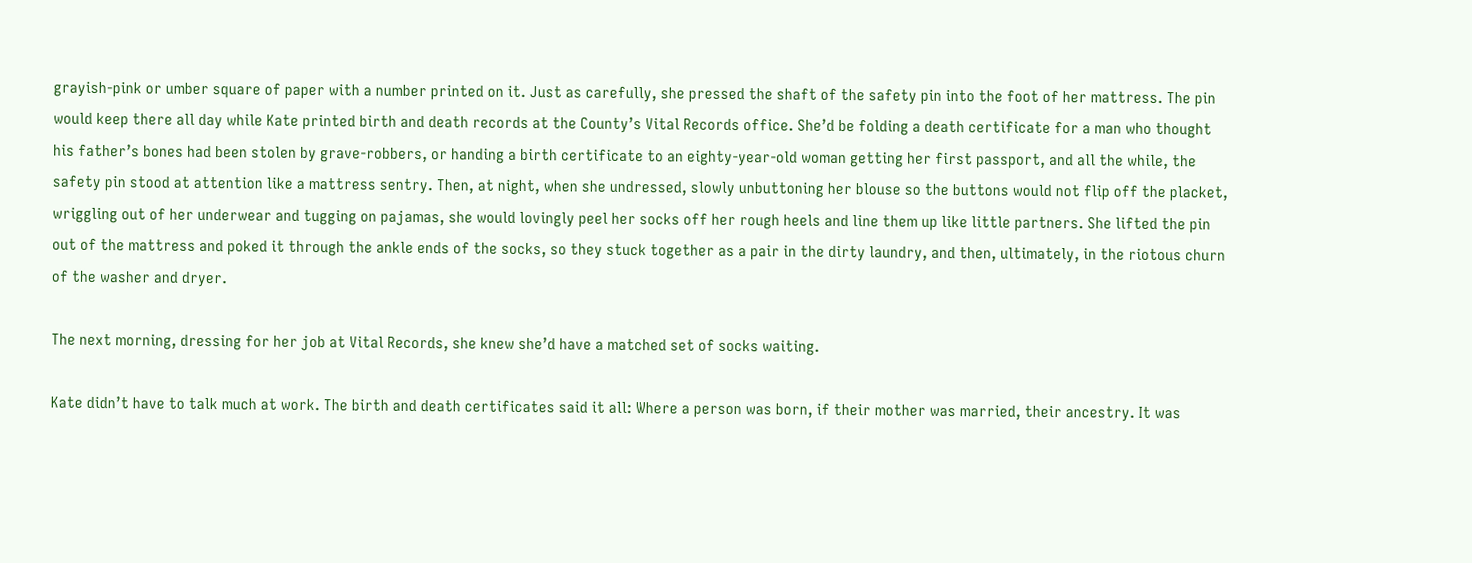grayish-pink or umber square of paper with a number printed on it. Just as carefully, she pressed the shaft of the safety pin into the foot of her mattress. The pin would keep there all day while Kate printed birth and death records at the County’s Vital Records office. She’d be folding a death certificate for a man who thought his father’s bones had been stolen by grave-robbers, or handing a birth certificate to an eighty-year-old woman getting her first passport, and all the while, the safety pin stood at attention like a mattress sentry. Then, at night, when she undressed, slowly unbuttoning her blouse so the buttons would not flip off the placket, wriggling out of her underwear and tugging on pajamas, she would lovingly peel her socks off her rough heels and line them up like little partners. She lifted the pin out of the mattress and poked it through the ankle ends of the socks, so they stuck together as a pair in the dirty laundry, and then, ultimately, in the riotous churn of the washer and dryer.

The next morning, dressing for her job at Vital Records, she knew she’d have a matched set of socks waiting.

Kate didn’t have to talk much at work. The birth and death certificates said it all: Where a person was born, if their mother was married, their ancestry. It was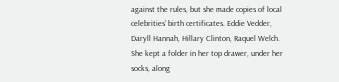against the rules, but she made copies of local celebrities’ birth certificates. Eddie Vedder, Daryll Hannah, Hillary Clinton, Raquel Welch. She kept a folder in her top drawer, under her socks, along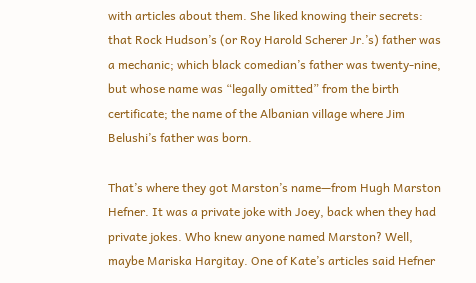with articles about them. She liked knowing their secrets: that Rock Hudson’s (or Roy Harold Scherer Jr.’s) father was a mechanic; which black comedian’s father was twenty-nine, but whose name was “legally omitted” from the birth certificate; the name of the Albanian village where Jim Belushi’s father was born.

That’s where they got Marston’s name—from Hugh Marston Hefner. It was a private joke with Joey, back when they had private jokes. Who knew anyone named Marston? Well, maybe Mariska Hargitay. One of Kate’s articles said Hefner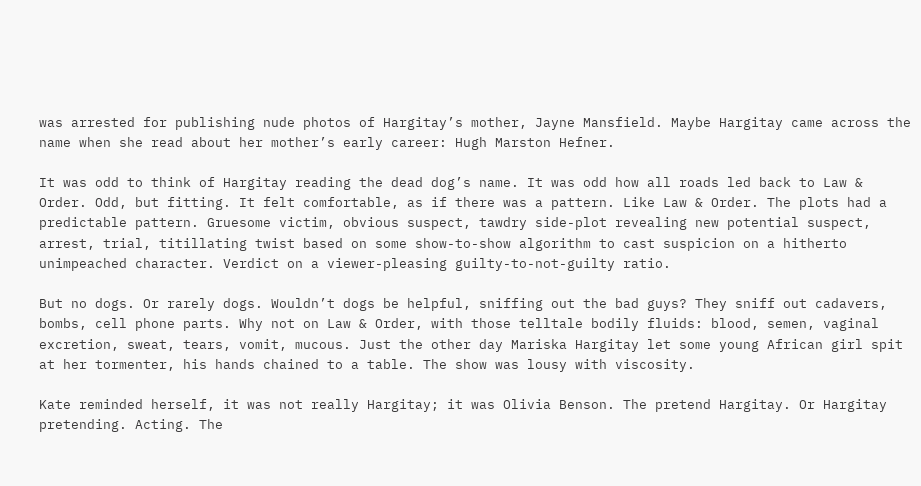was arrested for publishing nude photos of Hargitay’s mother, Jayne Mansfield. Maybe Hargitay came across the name when she read about her mother’s early career: Hugh Marston Hefner.

It was odd to think of Hargitay reading the dead dog’s name. It was odd how all roads led back to Law & Order. Odd, but fitting. It felt comfortable, as if there was a pattern. Like Law & Order. The plots had a predictable pattern. Gruesome victim, obvious suspect, tawdry side-plot revealing new potential suspect, arrest, trial, titillating twist based on some show-to-show algorithm to cast suspicion on a hitherto unimpeached character. Verdict on a viewer-pleasing guilty-to-not-guilty ratio.

But no dogs. Or rarely dogs. Wouldn’t dogs be helpful, sniffing out the bad guys? They sniff out cadavers, bombs, cell phone parts. Why not on Law & Order, with those telltale bodily fluids: blood, semen, vaginal excretion, sweat, tears, vomit, mucous. Just the other day Mariska Hargitay let some young African girl spit at her tormenter, his hands chained to a table. The show was lousy with viscosity.

Kate reminded herself, it was not really Hargitay; it was Olivia Benson. The pretend Hargitay. Or Hargitay pretending. Acting. The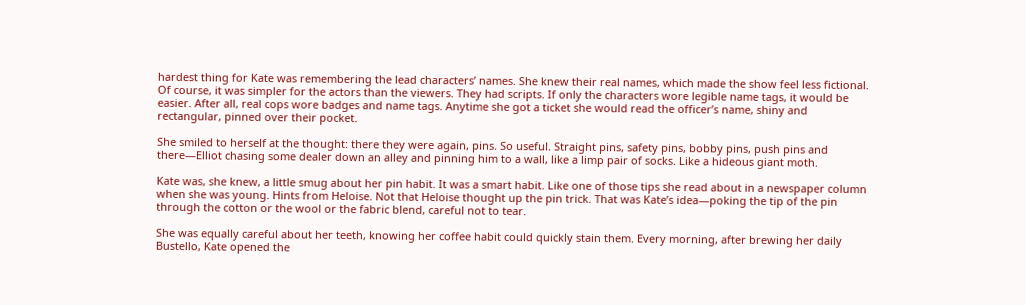hardest thing for Kate was remembering the lead characters’ names. She knew their real names, which made the show feel less fictional. Of course, it was simpler for the actors than the viewers. They had scripts. If only the characters wore legible name tags, it would be easier. After all, real cops wore badges and name tags. Anytime she got a ticket she would read the officer’s name, shiny and rectangular, pinned over their pocket.

She smiled to herself at the thought: there they were again, pins. So useful. Straight pins, safety pins, bobby pins, push pins and there—Elliot chasing some dealer down an alley and pinning him to a wall, like a limp pair of socks. Like a hideous giant moth.

Kate was, she knew, a little smug about her pin habit. It was a smart habit. Like one of those tips she read about in a newspaper column when she was young. Hints from Heloise. Not that Heloise thought up the pin trick. That was Kate’s idea—poking the tip of the pin through the cotton or the wool or the fabric blend, careful not to tear.

She was equally careful about her teeth, knowing her coffee habit could quickly stain them. Every morning, after brewing her daily Bustello, Kate opened the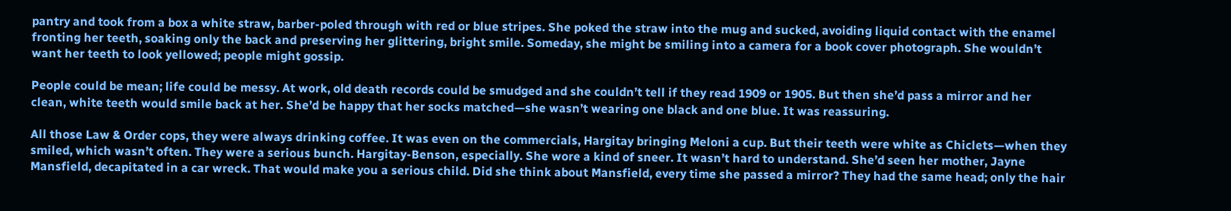pantry and took from a box a white straw, barber-poled through with red or blue stripes. She poked the straw into the mug and sucked, avoiding liquid contact with the enamel fronting her teeth, soaking only the back and preserving her glittering, bright smile. Someday, she might be smiling into a camera for a book cover photograph. She wouldn’t want her teeth to look yellowed; people might gossip.

People could be mean; life could be messy. At work, old death records could be smudged and she couldn’t tell if they read 1909 or 1905. But then she’d pass a mirror and her clean, white teeth would smile back at her. She’d be happy that her socks matched—she wasn’t wearing one black and one blue. It was reassuring.

All those Law & Order cops, they were always drinking coffee. It was even on the commercials, Hargitay bringing Meloni a cup. But their teeth were white as Chiclets—when they smiled, which wasn’t often. They were a serious bunch. Hargitay-Benson, especially. She wore a kind of sneer. It wasn’t hard to understand. She’d seen her mother, Jayne Mansfield, decapitated in a car wreck. That would make you a serious child. Did she think about Mansfield, every time she passed a mirror? They had the same head; only the hair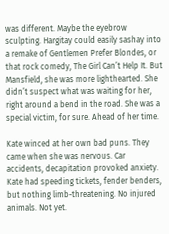was different. Maybe the eyebrow sculpting. Hargitay could easily sashay into a remake of Gentlemen Prefer Blondes, or that rock comedy, The Girl Can’t Help It. But Mansfield, she was more lighthearted. She didn’t suspect what was waiting for her, right around a bend in the road. She was a special victim, for sure. Ahead of her time.

Kate winced at her own bad puns. They came when she was nervous. Car accidents, decapitation provoked anxiety. Kate had speeding tickets, fender benders, but nothing limb-threatening. No injured animals. Not yet.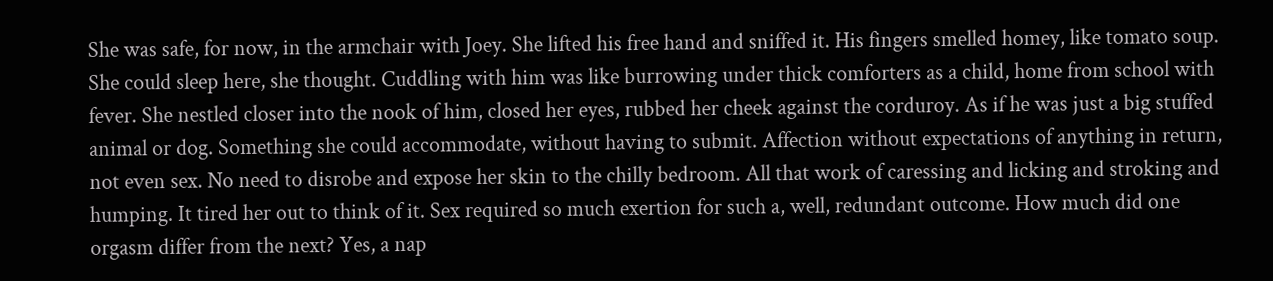She was safe, for now, in the armchair with Joey. She lifted his free hand and sniffed it. His fingers smelled homey, like tomato soup. She could sleep here, she thought. Cuddling with him was like burrowing under thick comforters as a child, home from school with fever. She nestled closer into the nook of him, closed her eyes, rubbed her cheek against the corduroy. As if he was just a big stuffed animal or dog. Something she could accommodate, without having to submit. Affection without expectations of anything in return, not even sex. No need to disrobe and expose her skin to the chilly bedroom. All that work of caressing and licking and stroking and humping. It tired her out to think of it. Sex required so much exertion for such a, well, redundant outcome. How much did one orgasm differ from the next? Yes, a nap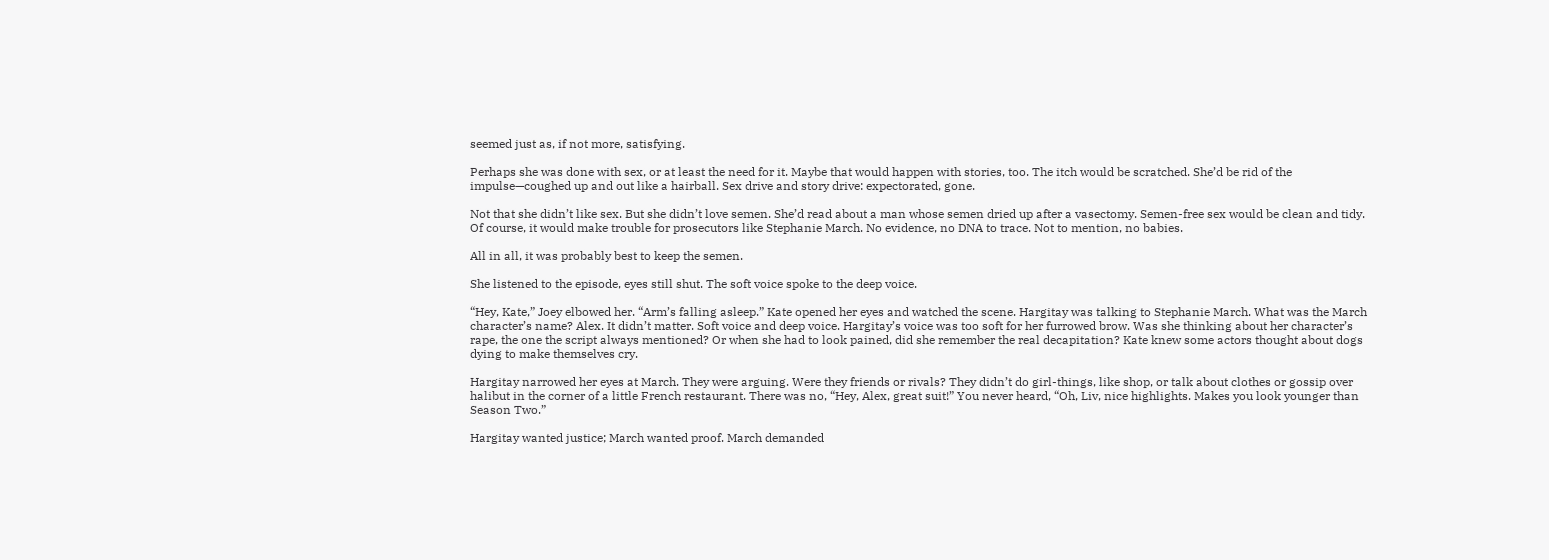seemed just as, if not more, satisfying.

Perhaps she was done with sex, or at least the need for it. Maybe that would happen with stories, too. The itch would be scratched. She’d be rid of the impulse—coughed up and out like a hairball. Sex drive and story drive: expectorated, gone.

Not that she didn’t like sex. But she didn’t love semen. She’d read about a man whose semen dried up after a vasectomy. Semen-free sex would be clean and tidy. Of course, it would make trouble for prosecutors like Stephanie March. No evidence, no DNA to trace. Not to mention, no babies.

All in all, it was probably best to keep the semen.

She listened to the episode, eyes still shut. The soft voice spoke to the deep voice.

“Hey, Kate,” Joey elbowed her. “Arm’s falling asleep.” Kate opened her eyes and watched the scene. Hargitay was talking to Stephanie March. What was the March character’s name? Alex. It didn’t matter. Soft voice and deep voice. Hargitay’s voice was too soft for her furrowed brow. Was she thinking about her character’s rape, the one the script always mentioned? Or when she had to look pained, did she remember the real decapitation? Kate knew some actors thought about dogs dying to make themselves cry.

Hargitay narrowed her eyes at March. They were arguing. Were they friends or rivals? They didn’t do girl-things, like shop, or talk about clothes or gossip over halibut in the corner of a little French restaurant. There was no, “Hey, Alex, great suit!” You never heard, “Oh, Liv, nice highlights. Makes you look younger than Season Two.”

Hargitay wanted justice; March wanted proof. March demanded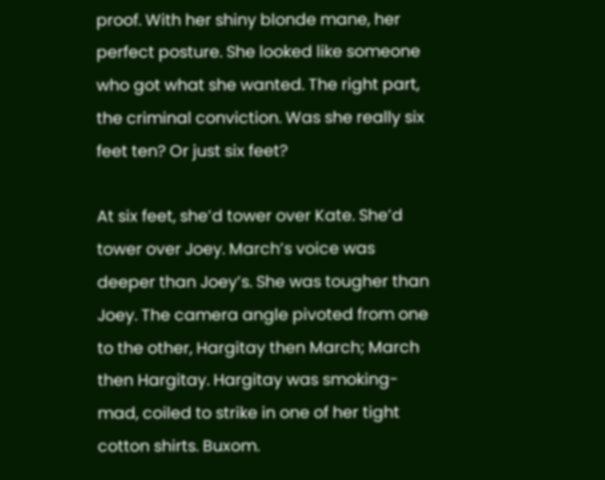proof. With her shiny blonde mane, her perfect posture. She looked like someone who got what she wanted. The right part, the criminal conviction. Was she really six feet ten? Or just six feet?

At six feet, she’d tower over Kate. She’d tower over Joey. March’s voice was deeper than Joey’s. She was tougher than Joey. The camera angle pivoted from one to the other, Hargitay then March; March then Hargitay. Hargitay was smoking-mad, coiled to strike in one of her tight cotton shirts. Buxom.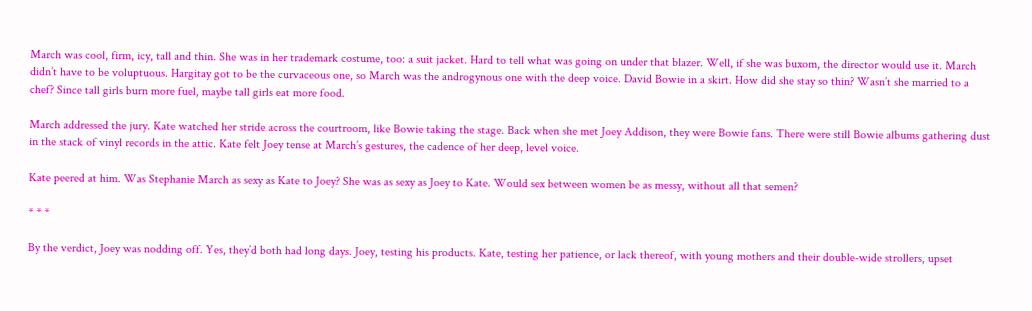March was cool, firm, icy, tall and thin. She was in her trademark costume, too: a suit jacket. Hard to tell what was going on under that blazer. Well, if she was buxom, the director would use it. March didn’t have to be voluptuous. Hargitay got to be the curvaceous one, so March was the androgynous one with the deep voice. David Bowie in a skirt. How did she stay so thin? Wasn’t she married to a chef? Since tall girls burn more fuel, maybe tall girls eat more food.

March addressed the jury. Kate watched her stride across the courtroom, like Bowie taking the stage. Back when she met Joey Addison, they were Bowie fans. There were still Bowie albums gathering dust in the stack of vinyl records in the attic. Kate felt Joey tense at March’s gestures, the cadence of her deep, level voice.

Kate peered at him. Was Stephanie March as sexy as Kate to Joey? She was as sexy as Joey to Kate. Would sex between women be as messy, without all that semen?

* * *

By the verdict, Joey was nodding off. Yes, they’d both had long days. Joey, testing his products. Kate, testing her patience, or lack thereof, with young mothers and their double-wide strollers, upset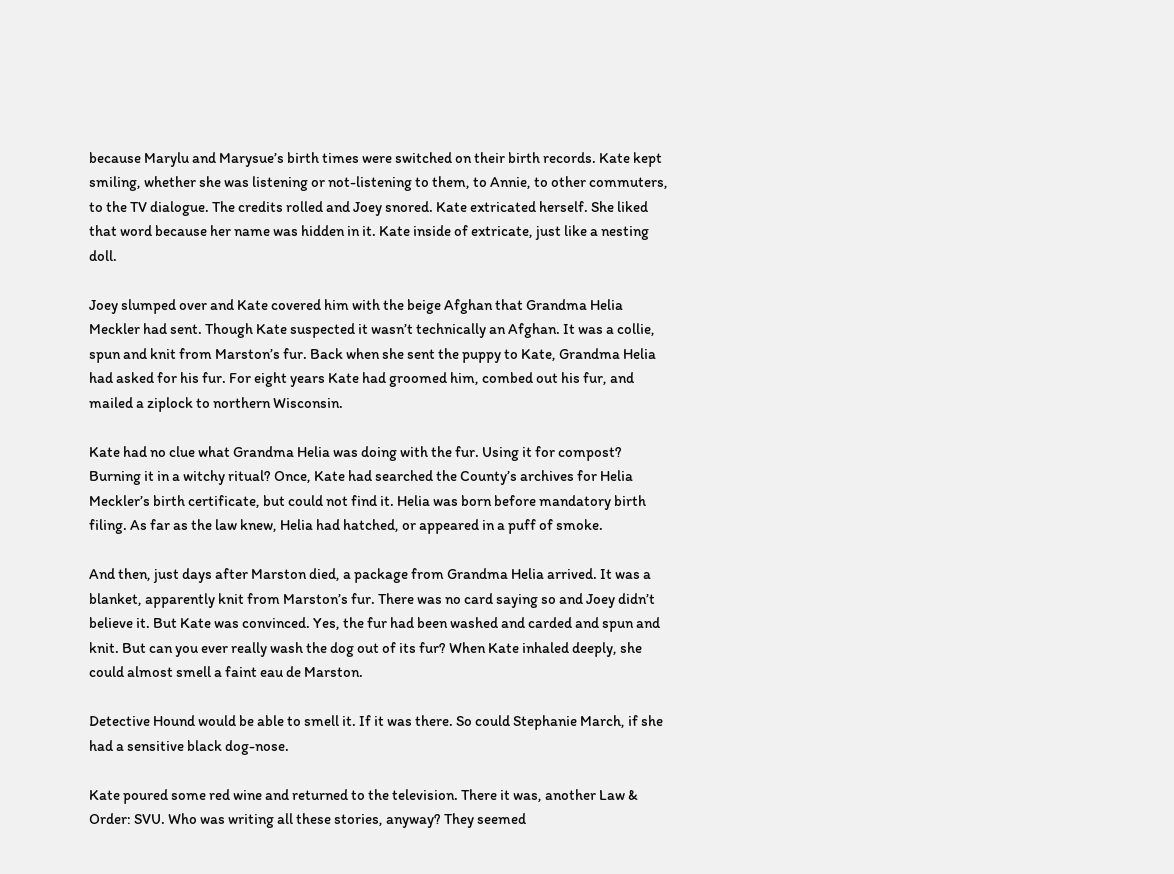because Marylu and Marysue’s birth times were switched on their birth records. Kate kept smiling, whether she was listening or not-listening to them, to Annie, to other commuters, to the TV dialogue. The credits rolled and Joey snored. Kate extricated herself. She liked that word because her name was hidden in it. Kate inside of extricate, just like a nesting doll.

Joey slumped over and Kate covered him with the beige Afghan that Grandma Helia Meckler had sent. Though Kate suspected it wasn’t technically an Afghan. It was a collie, spun and knit from Marston’s fur. Back when she sent the puppy to Kate, Grandma Helia had asked for his fur. For eight years Kate had groomed him, combed out his fur, and mailed a ziplock to northern Wisconsin.

Kate had no clue what Grandma Helia was doing with the fur. Using it for compost? Burning it in a witchy ritual? Once, Kate had searched the County’s archives for Helia Meckler’s birth certificate, but could not find it. Helia was born before mandatory birth filing. As far as the law knew, Helia had hatched, or appeared in a puff of smoke.

And then, just days after Marston died, a package from Grandma Helia arrived. It was a blanket, apparently knit from Marston’s fur. There was no card saying so and Joey didn’t believe it. But Kate was convinced. Yes, the fur had been washed and carded and spun and knit. But can you ever really wash the dog out of its fur? When Kate inhaled deeply, she could almost smell a faint eau de Marston.

Detective Hound would be able to smell it. If it was there. So could Stephanie March, if she had a sensitive black dog-nose.

Kate poured some red wine and returned to the television. There it was, another Law & Order: SVU. Who was writing all these stories, anyway? They seemed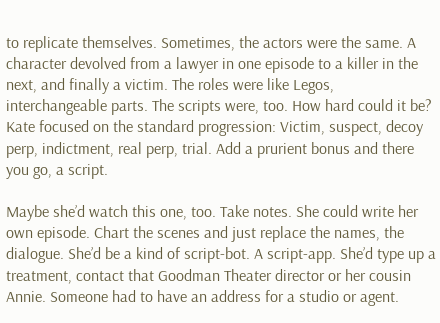to replicate themselves. Sometimes, the actors were the same. A character devolved from a lawyer in one episode to a killer in the next, and finally a victim. The roles were like Legos, interchangeable parts. The scripts were, too. How hard could it be? Kate focused on the standard progression: Victim, suspect, decoy perp, indictment, real perp, trial. Add a prurient bonus and there you go, a script.

Maybe she’d watch this one, too. Take notes. She could write her own episode. Chart the scenes and just replace the names, the dialogue. She’d be a kind of script-bot. A script-app. She’d type up a treatment, contact that Goodman Theater director or her cousin Annie. Someone had to have an address for a studio or agent.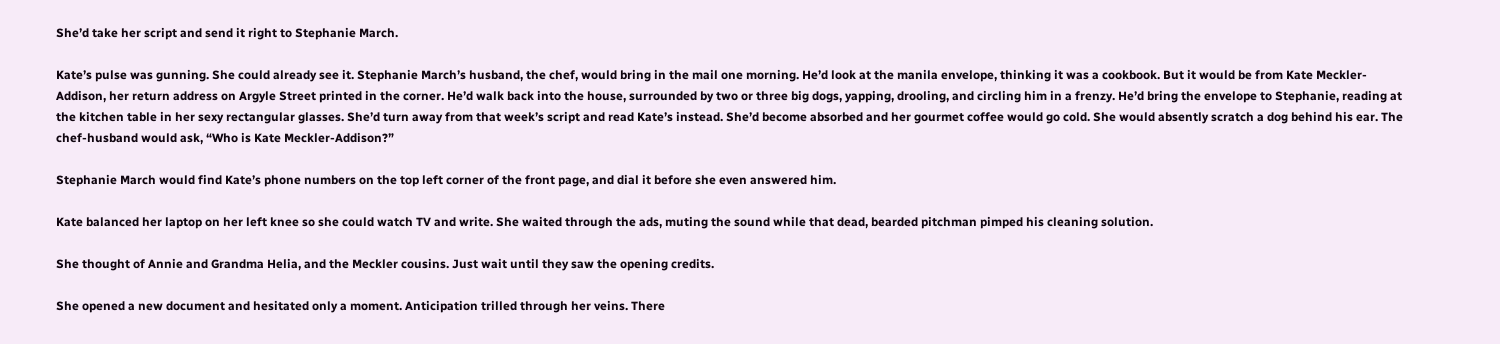She’d take her script and send it right to Stephanie March.

Kate’s pulse was gunning. She could already see it. Stephanie March’s husband, the chef, would bring in the mail one morning. He’d look at the manila envelope, thinking it was a cookbook. But it would be from Kate Meckler-Addison, her return address on Argyle Street printed in the corner. He’d walk back into the house, surrounded by two or three big dogs, yapping, drooling, and circling him in a frenzy. He’d bring the envelope to Stephanie, reading at the kitchen table in her sexy rectangular glasses. She’d turn away from that week’s script and read Kate’s instead. She’d become absorbed and her gourmet coffee would go cold. She would absently scratch a dog behind his ear. The chef-husband would ask, “Who is Kate Meckler-Addison?”

Stephanie March would find Kate’s phone numbers on the top left corner of the front page, and dial it before she even answered him.

Kate balanced her laptop on her left knee so she could watch TV and write. She waited through the ads, muting the sound while that dead, bearded pitchman pimped his cleaning solution.

She thought of Annie and Grandma Helia, and the Meckler cousins. Just wait until they saw the opening credits.

She opened a new document and hesitated only a moment. Anticipation trilled through her veins. There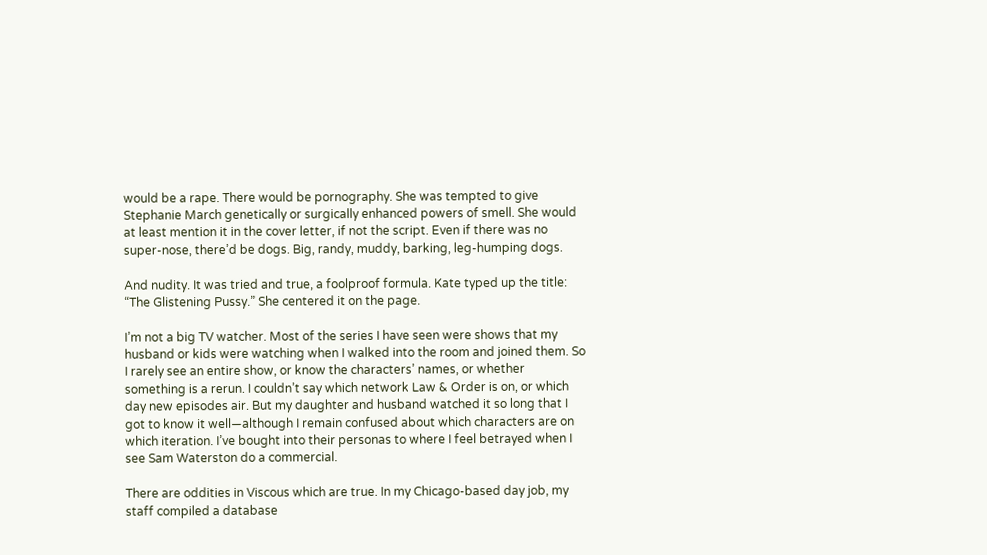would be a rape. There would be pornography. She was tempted to give Stephanie March genetically or surgically enhanced powers of smell. She would at least mention it in the cover letter, if not the script. Even if there was no super-nose, there’d be dogs. Big, randy, muddy, barking, leg-humping dogs.

And nudity. It was tried and true, a foolproof formula. Kate typed up the title: “The Glistening Pussy.” She centered it on the page.

I’m not a big TV watcher. Most of the series I have seen were shows that my husband or kids were watching when I walked into the room and joined them. So I rarely see an entire show, or know the characters’ names, or whether something is a rerun. I couldn’t say which network Law & Order is on, or which day new episodes air. But my daughter and husband watched it so long that I got to know it well—although I remain confused about which characters are on which iteration. I’ve bought into their personas to where I feel betrayed when I see Sam Waterston do a commercial.

There are oddities in Viscous which are true. In my Chicago-based day job, my staff compiled a database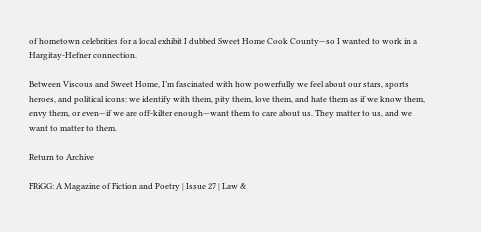of hometown celebrities for a local exhibit I dubbed Sweet Home Cook County—so I wanted to work in a Hargitay-Hefner connection.

Between Viscous and Sweet Home, I’m fascinated with how powerfully we feel about our stars, sports heroes, and political icons: we identify with them, pity them, love them, and hate them as if we know them, envy them, or even—if we are off-kilter enough—want them to care about us. They matter to us, and we want to matter to them.

Return to Archive

FRiGG: A Magazine of Fiction and Poetry | Issue 27 | Law &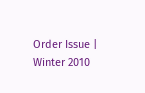Order Issue | Winter 2010